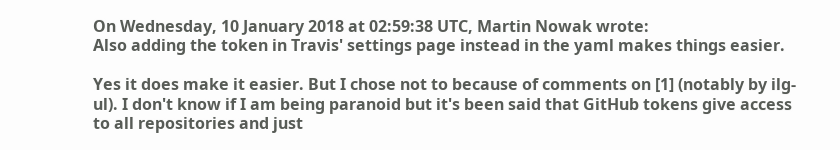On Wednesday, 10 January 2018 at 02:59:38 UTC, Martin Nowak wrote:
Also adding the token in Travis' settings page instead in the yaml makes things easier.

Yes it does make it easier. But I chose not to because of comments on [1] (notably by ilg-ul). I don't know if I am being paranoid but it's been said that GitHub tokens give access to all repositories and just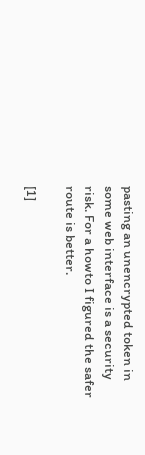pasting an unencrypted token in some web interface is a security risk. For a howto I figured the safer route is better.

[1]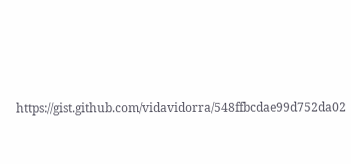https://gist.github.com/vidavidorra/548ffbcdae99d752da02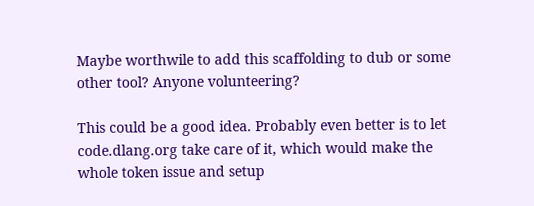Maybe worthwile to add this scaffolding to dub or some other tool? Anyone volunteering?

This could be a good idea. Probably even better is to let code.dlang.org take care of it, which would make the whole token issue and setup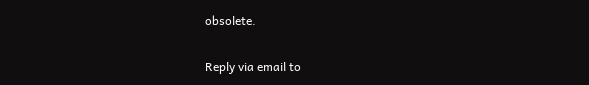obsolete.

Reply via email to